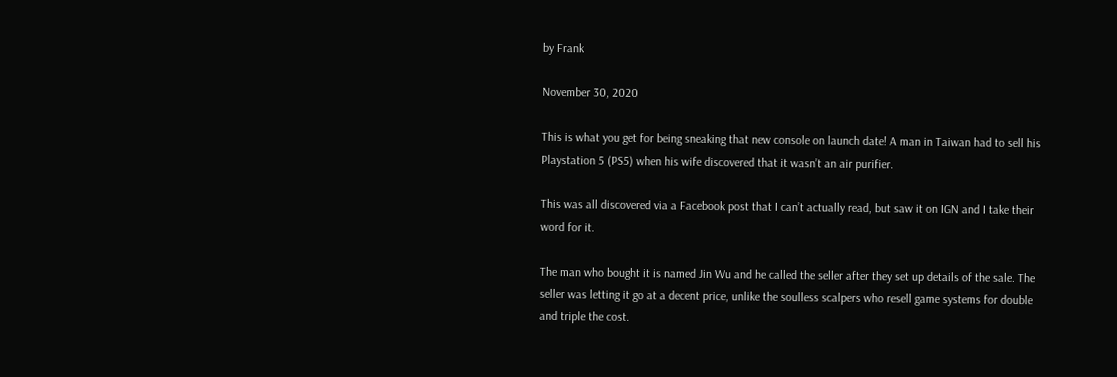by Frank

November 30, 2020

This is what you get for being sneaking that new console on launch date! A man in Taiwan had to sell his Playstation 5 (PS5) when his wife discovered that it wasn’t an air purifier.

This was all discovered via a Facebook post that I can’t actually read, but saw it on IGN and I take their word for it.

The man who bought it is named Jin Wu and he called the seller after they set up details of the sale. The seller was letting it go at a decent price, unlike the soulless scalpers who resell game systems for double and triple the cost.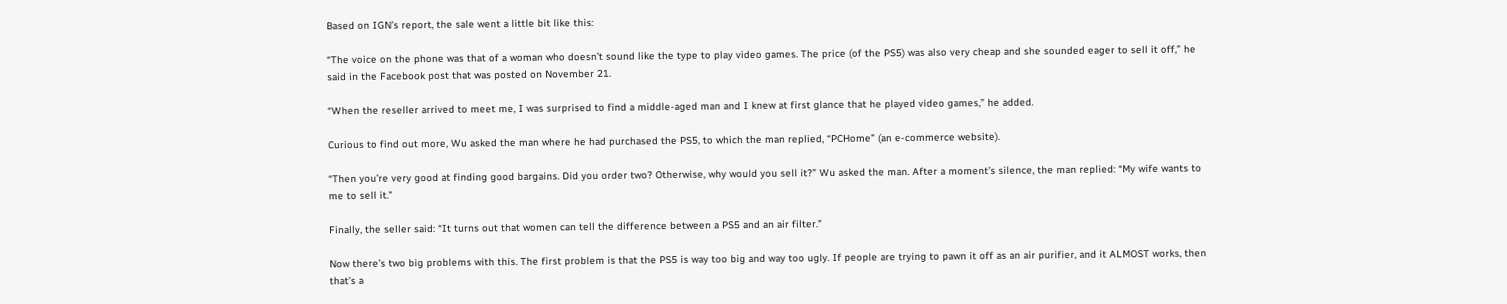Based on IGN’s report, the sale went a little bit like this:

“The voice on the phone was that of a woman who doesn’t sound like the type to play video games. The price (of the PS5) was also very cheap and she sounded eager to sell it off,” he said in the Facebook post that was posted on November 21.

“When the reseller arrived to meet me, I was surprised to find a middle-aged man and I knew at first glance that he played video games,” he added.

Curious to find out more, Wu asked the man where he had purchased the PS5, to which the man replied, “PCHome” (an e-commerce website).

“Then you’re very good at finding good bargains. Did you order two? Otherwise, why would you sell it?” Wu asked the man. After a moment’s silence, the man replied: “My wife wants to me to sell it.”

Finally, the seller said: “It turns out that women can tell the difference between a PS5 and an air filter.”

Now there’s two big problems with this. The first problem is that the PS5 is way too big and way too ugly. If people are trying to pawn it off as an air purifier, and it ALMOST works, then that’s a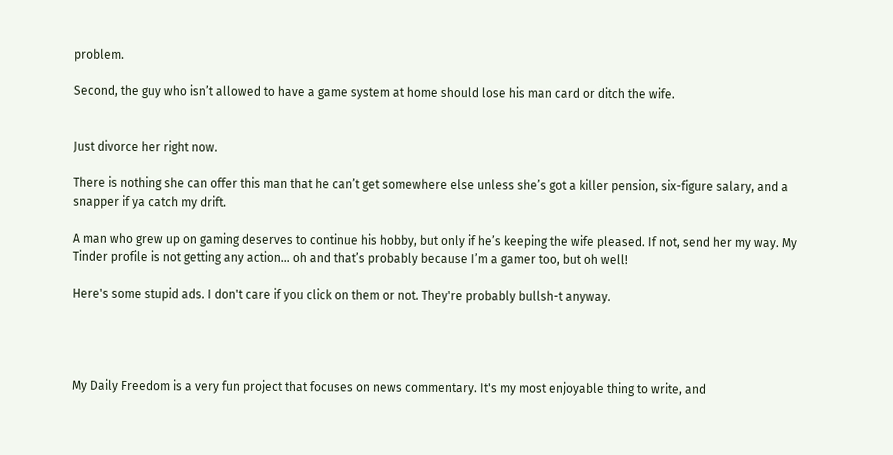problem.

Second, the guy who isn’t allowed to have a game system at home should lose his man card or ditch the wife.


Just divorce her right now.

There is nothing she can offer this man that he can’t get somewhere else unless she’s got a killer pension, six-figure salary, and a snapper if ya catch my drift.

A man who grew up on gaming deserves to continue his hobby, but only if he’s keeping the wife pleased. If not, send her my way. My Tinder profile is not getting any action… oh and that’s probably because I’m a gamer too, but oh well!

Here's some stupid ads. I don't care if you click on them or not. They're probably bullsh-t anyway.




My Daily Freedom is a very fun project that focuses on news commentary. It's my most enjoyable thing to write, and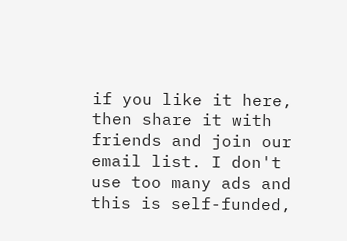if you like it here, then share it with friends and join our email list. I don't use too many ads and this is self-funded,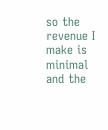so the revenue I make is minimal and the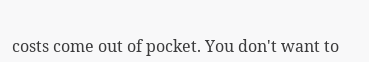costs come out of pocket. You don't want to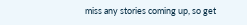miss any stories coming up, so get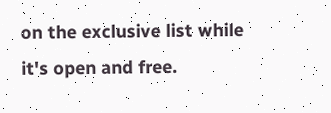on the exclusive list while it's open and free.